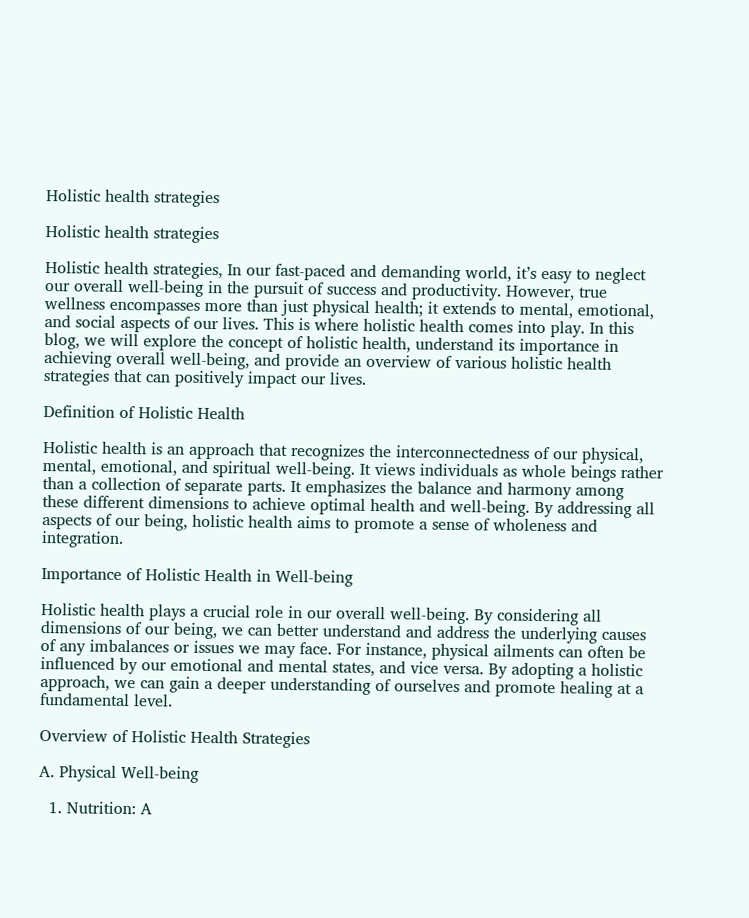Holistic health strategies

Holistic health strategies

Holistic health strategies, In our fast-paced and demanding world, it’s easy to neglect our overall well-being in the pursuit of success and productivity. However, true wellness encompasses more than just physical health; it extends to mental, emotional, and social aspects of our lives. This is where holistic health comes into play. In this blog, we will explore the concept of holistic health, understand its importance in achieving overall well-being, and provide an overview of various holistic health strategies that can positively impact our lives.

Definition of Holistic Health

Holistic health is an approach that recognizes the interconnectedness of our physical, mental, emotional, and spiritual well-being. It views individuals as whole beings rather than a collection of separate parts. It emphasizes the balance and harmony among these different dimensions to achieve optimal health and well-being. By addressing all aspects of our being, holistic health aims to promote a sense of wholeness and integration.

Importance of Holistic Health in Well-being

Holistic health plays a crucial role in our overall well-being. By considering all dimensions of our being, we can better understand and address the underlying causes of any imbalances or issues we may face. For instance, physical ailments can often be influenced by our emotional and mental states, and vice versa. By adopting a holistic approach, we can gain a deeper understanding of ourselves and promote healing at a fundamental level.

Overview of Holistic Health Strategies

A. Physical Well-being

  1. Nutrition: A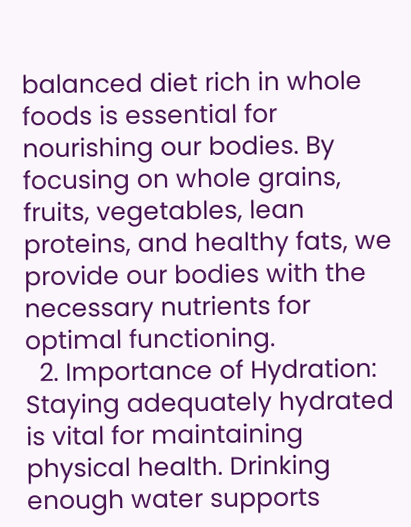balanced diet rich in whole foods is essential for nourishing our bodies. By focusing on whole grains, fruits, vegetables, lean proteins, and healthy fats, we provide our bodies with the necessary nutrients for optimal functioning.
  2. Importance of Hydration: Staying adequately hydrated is vital for maintaining physical health. Drinking enough water supports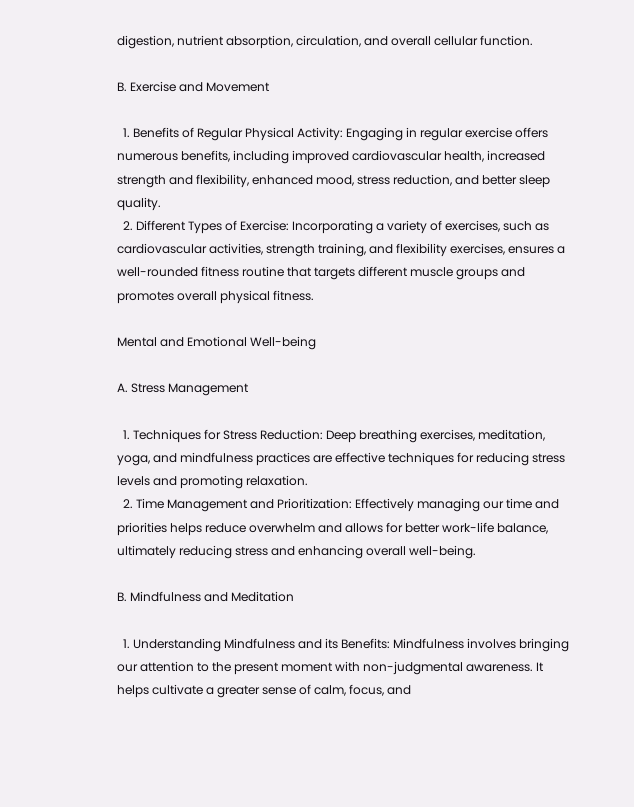digestion, nutrient absorption, circulation, and overall cellular function.

B. Exercise and Movement

  1. Benefits of Regular Physical Activity: Engaging in regular exercise offers numerous benefits, including improved cardiovascular health, increased strength and flexibility, enhanced mood, stress reduction, and better sleep quality.
  2. Different Types of Exercise: Incorporating a variety of exercises, such as cardiovascular activities, strength training, and flexibility exercises, ensures a well-rounded fitness routine that targets different muscle groups and promotes overall physical fitness.

Mental and Emotional Well-being

A. Stress Management

  1. Techniques for Stress Reduction: Deep breathing exercises, meditation, yoga, and mindfulness practices are effective techniques for reducing stress levels and promoting relaxation.
  2. Time Management and Prioritization: Effectively managing our time and priorities helps reduce overwhelm and allows for better work-life balance, ultimately reducing stress and enhancing overall well-being.

B. Mindfulness and Meditation

  1. Understanding Mindfulness and its Benefits: Mindfulness involves bringing our attention to the present moment with non-judgmental awareness. It helps cultivate a greater sense of calm, focus, and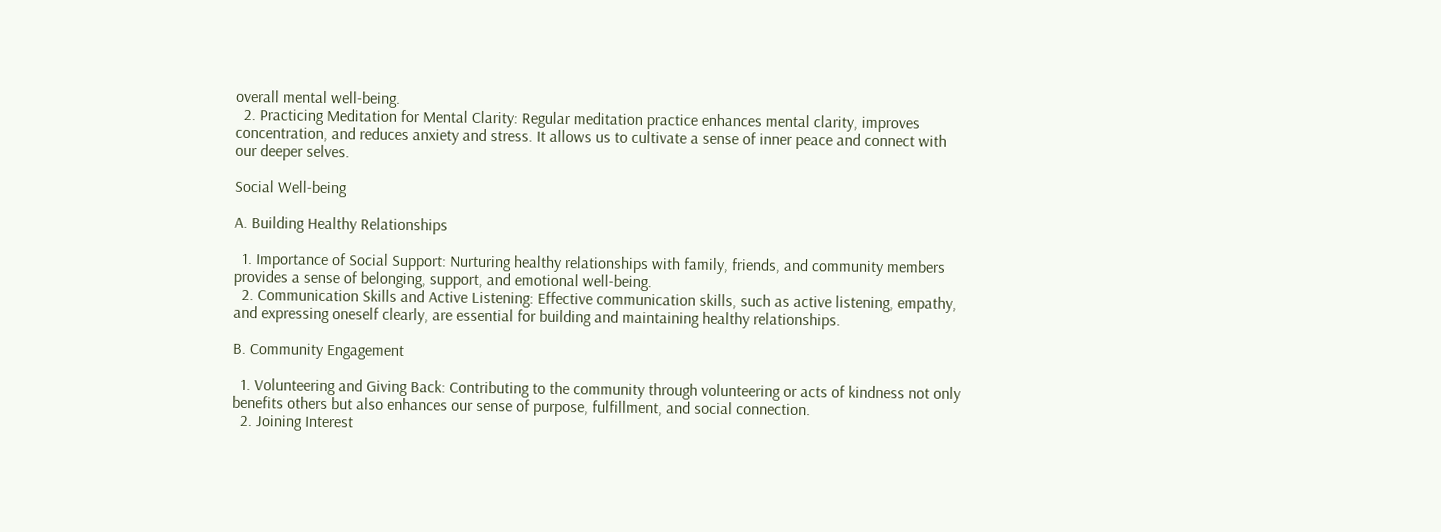overall mental well-being.
  2. Practicing Meditation for Mental Clarity: Regular meditation practice enhances mental clarity, improves concentration, and reduces anxiety and stress. It allows us to cultivate a sense of inner peace and connect with our deeper selves.

Social Well-being

A. Building Healthy Relationships

  1. Importance of Social Support: Nurturing healthy relationships with family, friends, and community members provides a sense of belonging, support, and emotional well-being.
  2. Communication Skills and Active Listening: Effective communication skills, such as active listening, empathy, and expressing oneself clearly, are essential for building and maintaining healthy relationships.

B. Community Engagement

  1. Volunteering and Giving Back: Contributing to the community through volunteering or acts of kindness not only benefits others but also enhances our sense of purpose, fulfillment, and social connection.
  2. Joining Interest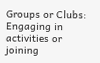Groups or Clubs: Engaging in activities or joining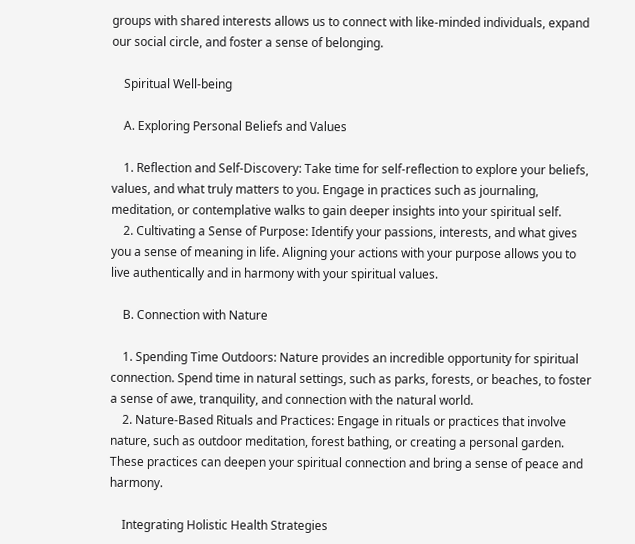groups with shared interests allows us to connect with like-minded individuals, expand our social circle, and foster a sense of belonging.

    Spiritual Well-being

    A. Exploring Personal Beliefs and Values

    1. Reflection and Self-Discovery: Take time for self-reflection to explore your beliefs, values, and what truly matters to you. Engage in practices such as journaling, meditation, or contemplative walks to gain deeper insights into your spiritual self.
    2. Cultivating a Sense of Purpose: Identify your passions, interests, and what gives you a sense of meaning in life. Aligning your actions with your purpose allows you to live authentically and in harmony with your spiritual values.

    B. Connection with Nature

    1. Spending Time Outdoors: Nature provides an incredible opportunity for spiritual connection. Spend time in natural settings, such as parks, forests, or beaches, to foster a sense of awe, tranquility, and connection with the natural world.
    2. Nature-Based Rituals and Practices: Engage in rituals or practices that involve nature, such as outdoor meditation, forest bathing, or creating a personal garden. These practices can deepen your spiritual connection and bring a sense of peace and harmony.

    Integrating Holistic Health Strategies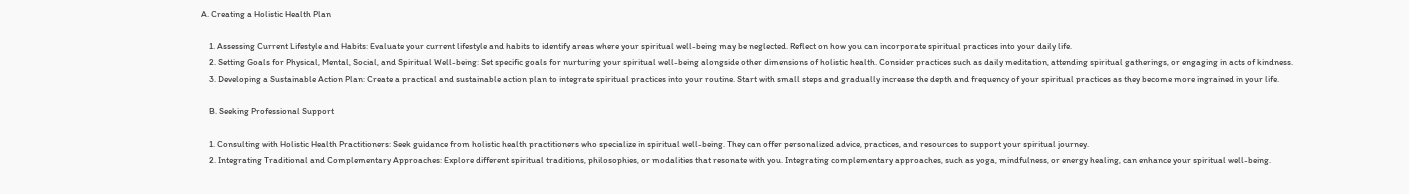A. Creating a Holistic Health Plan

    1. Assessing Current Lifestyle and Habits: Evaluate your current lifestyle and habits to identify areas where your spiritual well-being may be neglected. Reflect on how you can incorporate spiritual practices into your daily life.
    2. Setting Goals for Physical, Mental, Social, and Spiritual Well-being: Set specific goals for nurturing your spiritual well-being alongside other dimensions of holistic health. Consider practices such as daily meditation, attending spiritual gatherings, or engaging in acts of kindness.
    3. Developing a Sustainable Action Plan: Create a practical and sustainable action plan to integrate spiritual practices into your routine. Start with small steps and gradually increase the depth and frequency of your spiritual practices as they become more ingrained in your life.

    B. Seeking Professional Support

    1. Consulting with Holistic Health Practitioners: Seek guidance from holistic health practitioners who specialize in spiritual well-being. They can offer personalized advice, practices, and resources to support your spiritual journey.
    2. Integrating Traditional and Complementary Approaches: Explore different spiritual traditions, philosophies, or modalities that resonate with you. Integrating complementary approaches, such as yoga, mindfulness, or energy healing, can enhance your spiritual well-being.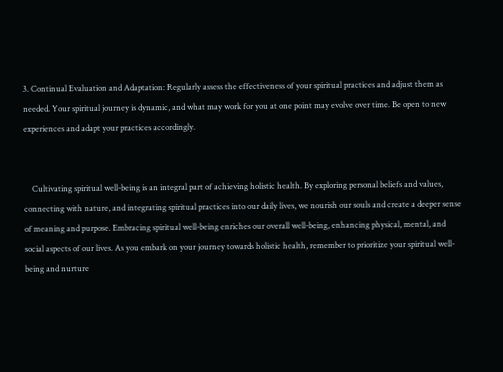3. Continual Evaluation and Adaptation: Regularly assess the effectiveness of your spiritual practices and adjust them as needed. Your spiritual journey is dynamic, and what may work for you at one point may evolve over time. Be open to new experiences and adapt your practices accordingly.


    Cultivating spiritual well-being is an integral part of achieving holistic health. By exploring personal beliefs and values, connecting with nature, and integrating spiritual practices into our daily lives, we nourish our souls and create a deeper sense of meaning and purpose. Embracing spiritual well-being enriches our overall well-being, enhancing physical, mental, and social aspects of our lives. As you embark on your journey towards holistic health, remember to prioritize your spiritual well-being and nurture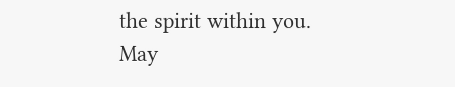the spirit within you. May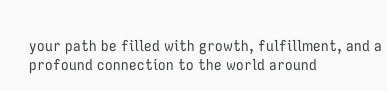your path be filled with growth, fulfillment, and a profound connection to the world around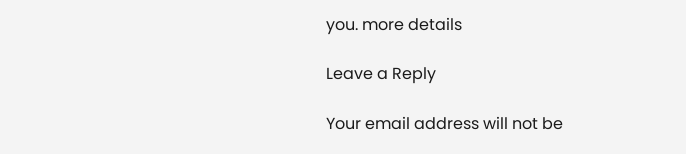you. more details

Leave a Reply

Your email address will not be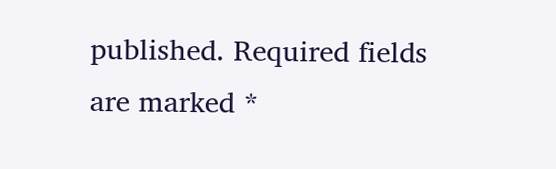published. Required fields are marked *